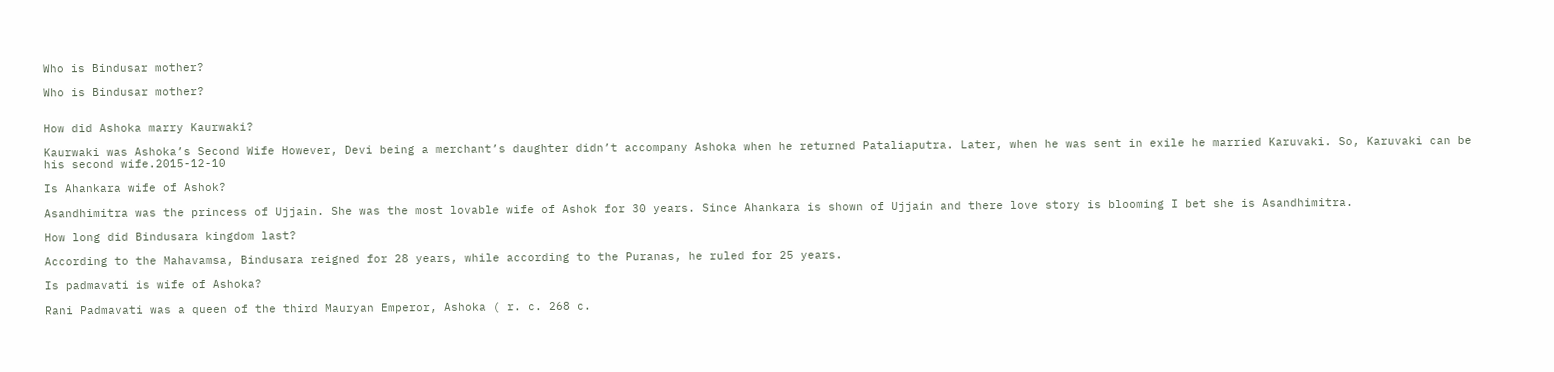Who is Bindusar mother?

Who is Bindusar mother?


How did Ashoka marry Kaurwaki?

Kaurwaki was Ashoka’s Second Wife However, Devi being a merchant’s daughter didn’t accompany Ashoka when he returned Pataliaputra. Later, when he was sent in exile he married Karuvaki. So, Karuvaki can be his second wife.2015-12-10

Is Ahankara wife of Ashok?

Asandhimitra was the princess of Ujjain. She was the most lovable wife of Ashok for 30 years. Since Ahankara is shown of Ujjain and there love story is blooming I bet she is Asandhimitra.

How long did Bindusara kingdom last?

According to the Mahavamsa, Bindusara reigned for 28 years, while according to the Puranas, he ruled for 25 years.

Is padmavati is wife of Ashoka?

Rani Padmavati was a queen of the third Mauryan Emperor, Ashoka ( r. c. 268 c.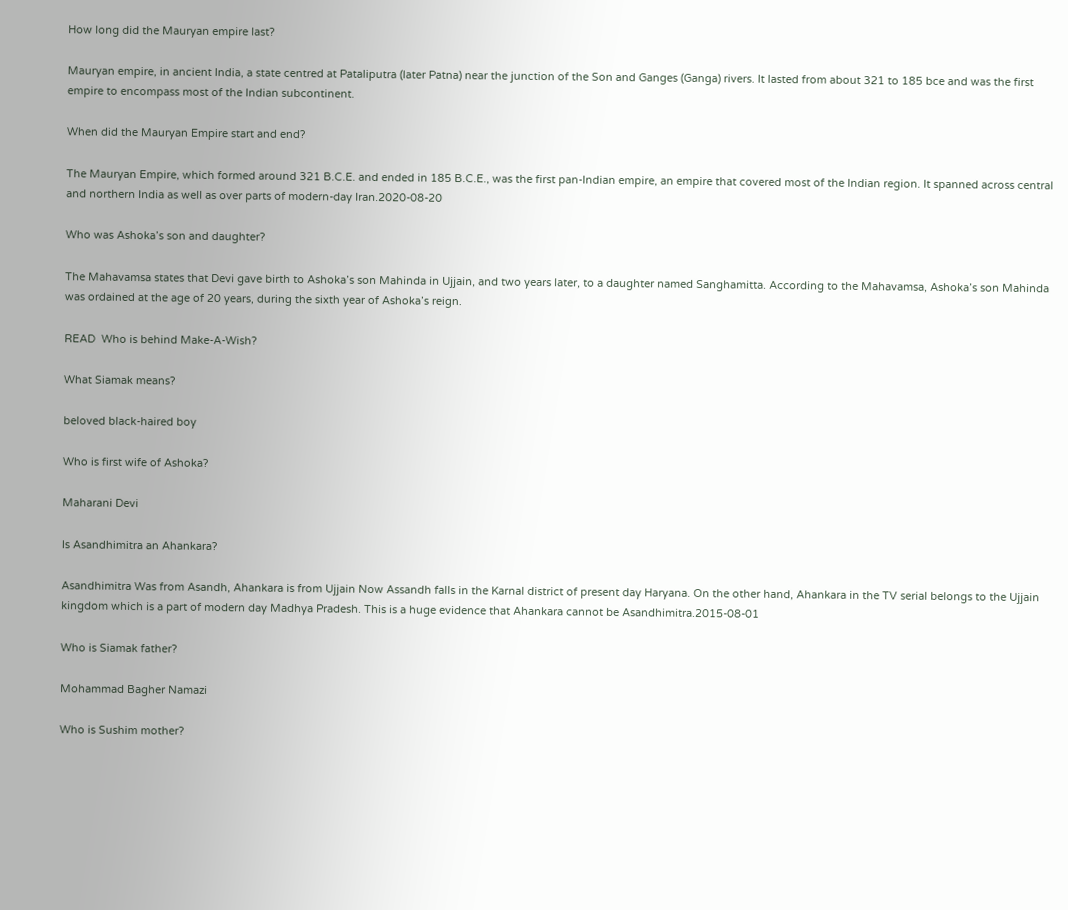How long did the Mauryan empire last?

Mauryan empire, in ancient India, a state centred at Pataliputra (later Patna) near the junction of the Son and Ganges (Ganga) rivers. It lasted from about 321 to 185 bce and was the first empire to encompass most of the Indian subcontinent.

When did the Mauryan Empire start and end?

The Mauryan Empire, which formed around 321 B.C.E. and ended in 185 B.C.E., was the first pan-Indian empire, an empire that covered most of the Indian region. It spanned across central and northern India as well as over parts of modern-day Iran.2020-08-20

Who was Ashoka’s son and daughter?

The Mahavamsa states that Devi gave birth to Ashoka’s son Mahinda in Ujjain, and two years later, to a daughter named Sanghamitta. According to the Mahavamsa, Ashoka’s son Mahinda was ordained at the age of 20 years, during the sixth year of Ashoka’s reign.

READ  Who is behind Make-A-Wish?

What Siamak means?

beloved black-haired boy

Who is first wife of Ashoka?

Maharani Devi

Is Asandhimitra an Ahankara?

Asandhimitra Was from Asandh, Ahankara is from Ujjain Now Assandh falls in the Karnal district of present day Haryana. On the other hand, Ahankara in the TV serial belongs to the Ujjain kingdom which is a part of modern day Madhya Pradesh. This is a huge evidence that Ahankara cannot be Asandhimitra.2015-08-01

Who is Siamak father?

Mohammad Bagher Namazi

Who is Sushim mother?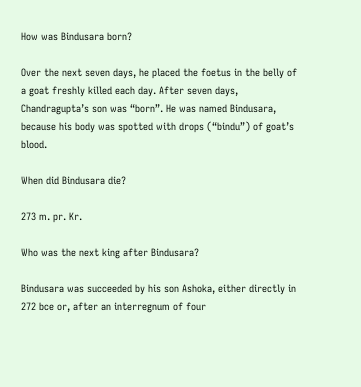How was Bindusara born?

Over the next seven days, he placed the foetus in the belly of a goat freshly killed each day. After seven days, Chandragupta’s son was “born”. He was named Bindusara, because his body was spotted with drops (“bindu”) of goat’s blood.

When did Bindusara die?

273 m. pr. Kr.

Who was the next king after Bindusara?

Bindusara was succeeded by his son Ashoka, either directly in 272 bce or, after an interregnum of four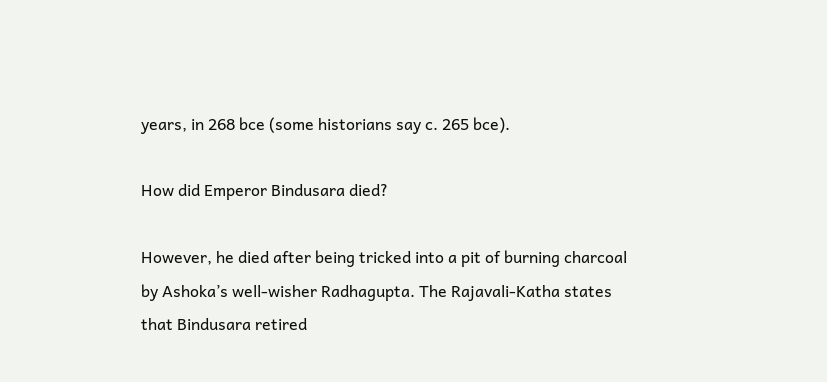years, in 268 bce (some historians say c. 265 bce).

How did Emperor Bindusara died?

However, he died after being tricked into a pit of burning charcoal by Ashoka’s well-wisher Radhagupta. The Rajavali-Katha states that Bindusara retired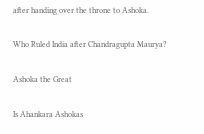after handing over the throne to Ashoka.

Who Ruled India after Chandragupta Maurya?

Ashoka the Great

Is Ahankara Ashokas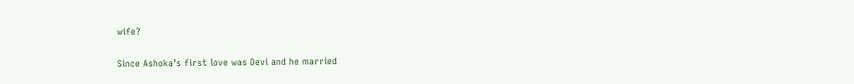wife?

Since Ashoka’s first love was Devi and he married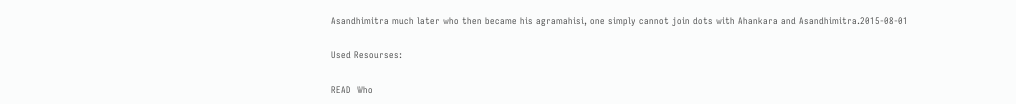Asandhimitra much later who then became his agramahisi, one simply cannot join dots with Ahankara and Asandhimitra.2015-08-01

Used Resourses:

READ  Who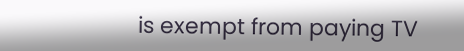is exempt from paying TV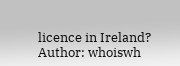licence in Ireland?
Author: whoiswh